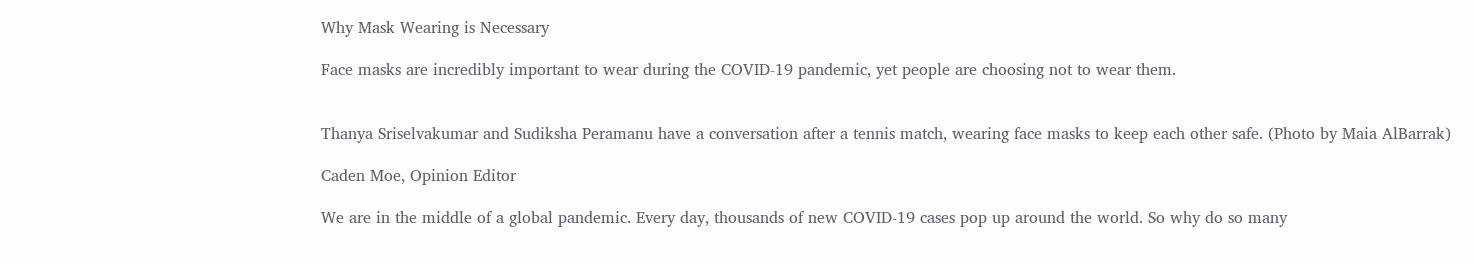Why Mask Wearing is Necessary

Face masks are incredibly important to wear during the COVID-19 pandemic, yet people are choosing not to wear them.


Thanya Sriselvakumar and Sudiksha Peramanu have a conversation after a tennis match, wearing face masks to keep each other safe. (Photo by Maia AlBarrak)

Caden Moe, Opinion Editor

We are in the middle of a global pandemic. Every day, thousands of new COVID-19 cases pop up around the world. So why do so many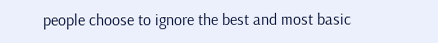people choose to ignore the best and most basic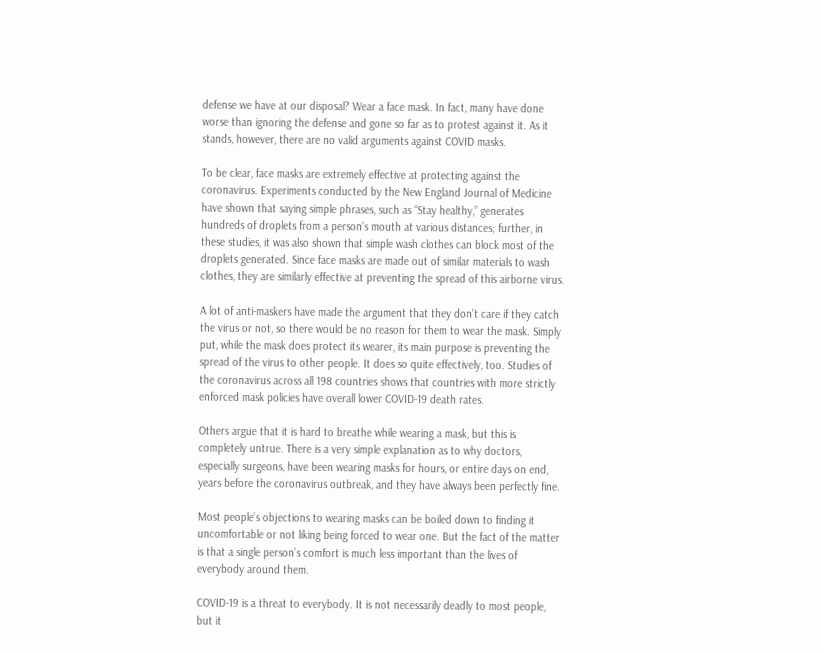defense we have at our disposal? Wear a face mask. In fact, many have done worse than ignoring the defense and gone so far as to protest against it. As it stands, however, there are no valid arguments against COVID masks.

To be clear, face masks are extremely effective at protecting against the coronavirus. Experiments conducted by the New England Journal of Medicine have shown that saying simple phrases, such as “Stay healthy,” generates hundreds of droplets from a person’s mouth at various distances; further, in these studies, it was also shown that simple wash clothes can block most of the droplets generated. Since face masks are made out of similar materials to wash clothes, they are similarly effective at preventing the spread of this airborne virus.

A lot of anti-maskers have made the argument that they don’t care if they catch the virus or not, so there would be no reason for them to wear the mask. Simply put, while the mask does protect its wearer, its main purpose is preventing the spread of the virus to other people. It does so quite effectively, too. Studies of the coronavirus across all 198 countries shows that countries with more strictly enforced mask policies have overall lower COVID-19 death rates.

Others argue that it is hard to breathe while wearing a mask, but this is completely untrue. There is a very simple explanation as to why doctors, especially surgeons, have been wearing masks for hours, or entire days on end, years before the coronavirus outbreak, and they have always been perfectly fine.

Most people’s objections to wearing masks can be boiled down to finding it uncomfortable or not liking being forced to wear one. But the fact of the matter is that a single person’s comfort is much less important than the lives of everybody around them.

COVID-19 is a threat to everybody. It is not necessarily deadly to most people, but it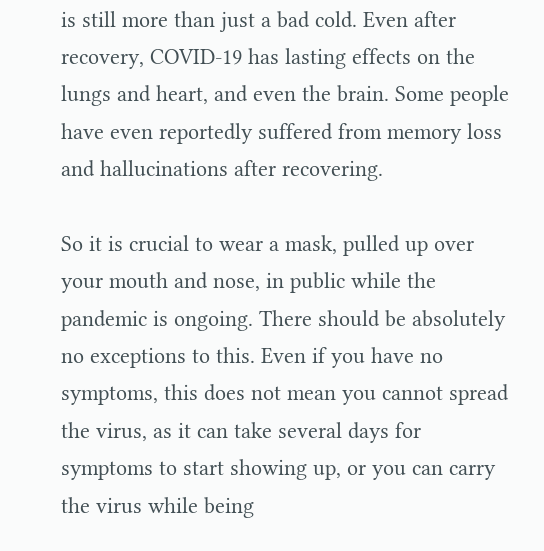is still more than just a bad cold. Even after recovery, COVID-19 has lasting effects on the lungs and heart, and even the brain. Some people have even reportedly suffered from memory loss and hallucinations after recovering.

So it is crucial to wear a mask, pulled up over your mouth and nose, in public while the pandemic is ongoing. There should be absolutely no exceptions to this. Even if you have no symptoms, this does not mean you cannot spread the virus, as it can take several days for symptoms to start showing up, or you can carry the virus while being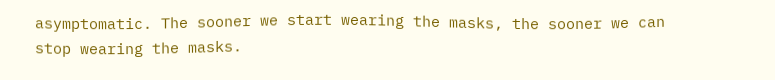asymptomatic. The sooner we start wearing the masks, the sooner we can stop wearing the masks.